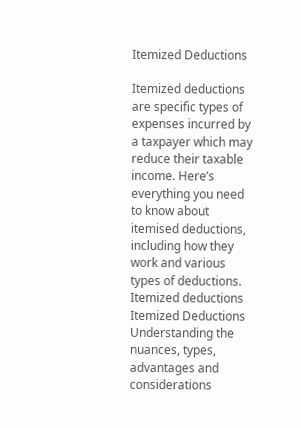Itemized Deductions

Itemized deductions are specific types of expenses incurred by a taxpayer which may reduce their taxable income. Here’s everything you need to know about itemised deductions, including how they work and various types of deductions.
Itemized deductions
Itemized Deductions
Understanding the nuances, types, advantages and considerations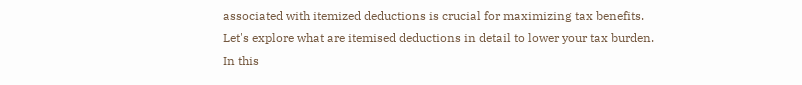associated with itemized deductions is crucial for maximizing tax benefits. Let's explore what are itemised deductions in detail to lower your tax burden.
In this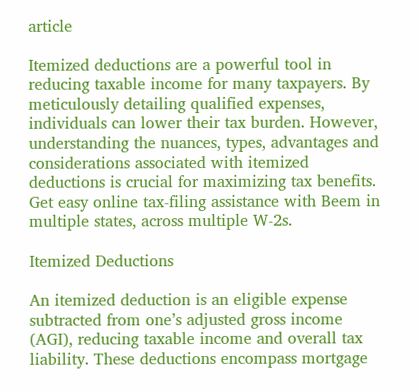article

Itemized deductions are a powerful tool in reducing taxable income for many taxpayers. By meticulously detailing qualified expenses, individuals can lower their tax burden. However, understanding the nuances, types, advantages and considerations associated with itemized deductions is crucial for maximizing tax benefits. Get easy online tax-filing assistance with Beem in multiple states, across multiple W-2s.

Itemized Deductions

An itemized deduction is an eligible expense subtracted from one’s adjusted gross income (AGI), reducing taxable income and overall tax liability. These deductions encompass mortgage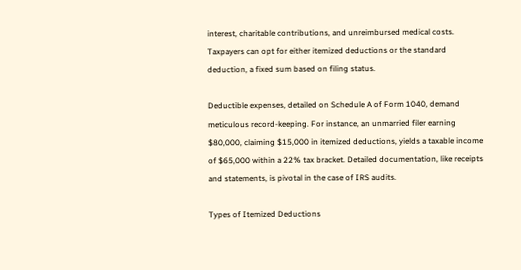interest, charitable contributions, and unreimbursed medical costs. Taxpayers can opt for either itemized deductions or the standard deduction, a fixed sum based on filing status.

Deductible expenses, detailed on Schedule A of Form 1040, demand meticulous record-keeping. For instance, an unmarried filer earning $80,000, claiming $15,000 in itemized deductions, yields a taxable income of $65,000 within a 22% tax bracket. Detailed documentation, like receipts and statements, is pivotal in the case of IRS audits.

Types of Itemized Deductions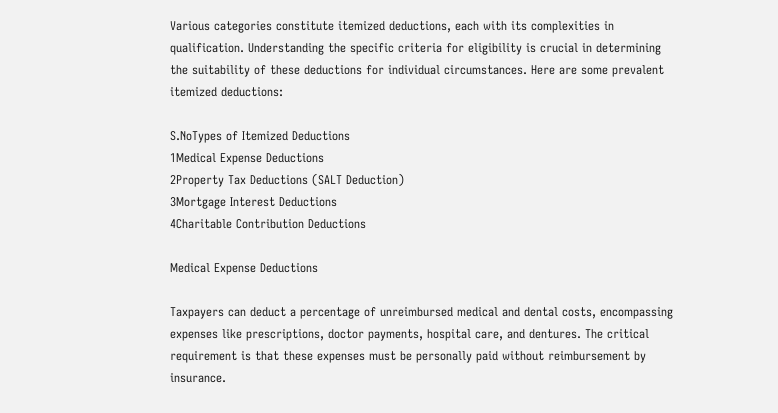Various categories constitute itemized deductions, each with its complexities in qualification. Understanding the specific criteria for eligibility is crucial in determining the suitability of these deductions for individual circumstances. Here are some prevalent itemized deductions:

S.NoTypes of Itemized Deductions
1Medical Expense Deductions
2Property Tax Deductions (SALT Deduction)
3Mortgage Interest Deductions
4Charitable Contribution Deductions

Medical Expense Deductions

Taxpayers can deduct a percentage of unreimbursed medical and dental costs, encompassing expenses like prescriptions, doctor payments, hospital care, and dentures. The critical requirement is that these expenses must be personally paid without reimbursement by insurance.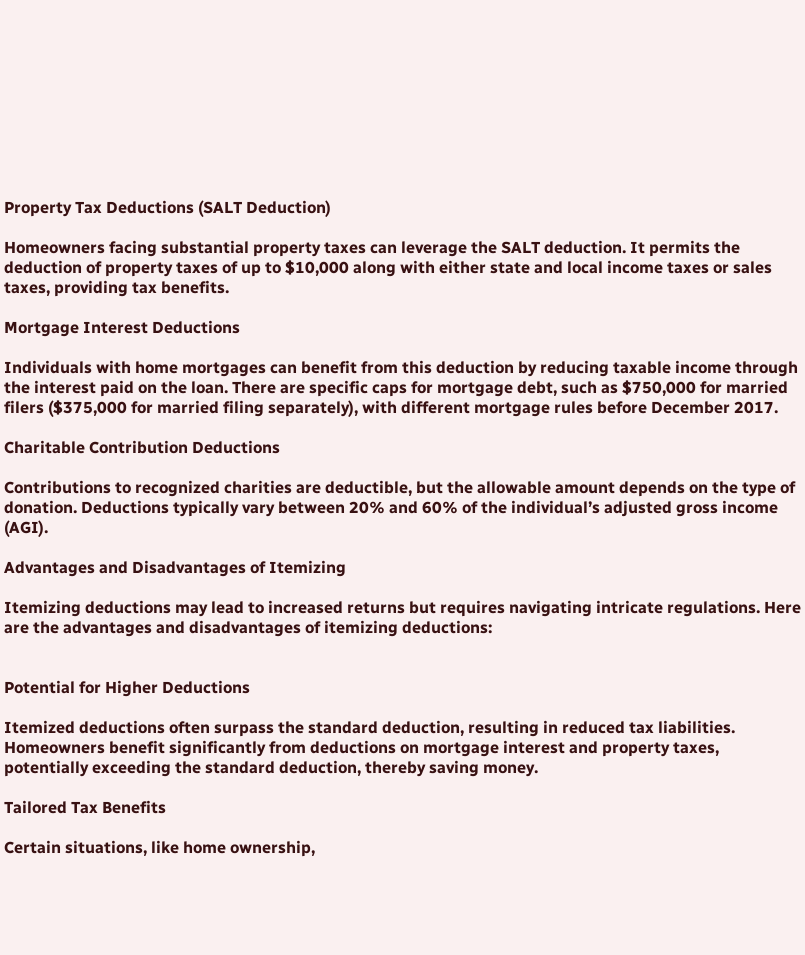Property Tax Deductions (SALT Deduction)

Homeowners facing substantial property taxes can leverage the SALT deduction. It permits the deduction of property taxes of up to $10,000 along with either state and local income taxes or sales taxes, providing tax benefits.

Mortgage Interest Deductions

Individuals with home mortgages can benefit from this deduction by reducing taxable income through the interest paid on the loan. There are specific caps for mortgage debt, such as $750,000 for married filers ($375,000 for married filing separately), with different mortgage rules before December 2017.

Charitable Contribution Deductions

Contributions to recognized charities are deductible, but the allowable amount depends on the type of donation. Deductions typically vary between 20% and 60% of the individual’s adjusted gross income (AGI).

Advantages and Disadvantages of Itemizing

Itemizing deductions may lead to increased returns but requires navigating intricate regulations. Here are the advantages and disadvantages of itemizing deductions:


Potential for Higher Deductions

Itemized deductions often surpass the standard deduction, resulting in reduced tax liabilities. Homeowners benefit significantly from deductions on mortgage interest and property taxes, potentially exceeding the standard deduction, thereby saving money.

Tailored Tax Benefits

Certain situations, like home ownership,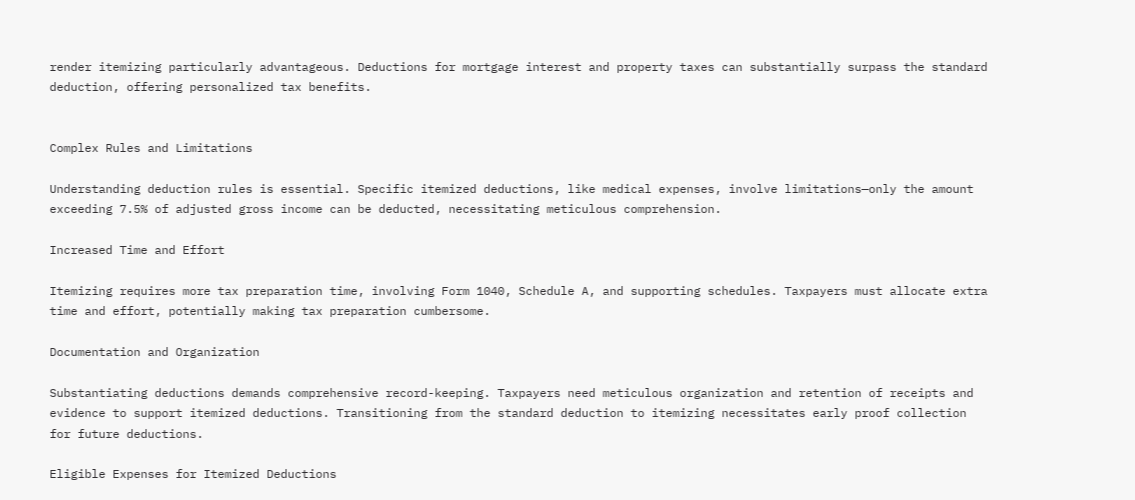render itemizing particularly advantageous. Deductions for mortgage interest and property taxes can substantially surpass the standard deduction, offering personalized tax benefits.


Complex Rules and Limitations

Understanding deduction rules is essential. Specific itemized deductions, like medical expenses, involve limitations—only the amount exceeding 7.5% of adjusted gross income can be deducted, necessitating meticulous comprehension.

Increased Time and Effort

Itemizing requires more tax preparation time, involving Form 1040, Schedule A, and supporting schedules. Taxpayers must allocate extra time and effort, potentially making tax preparation cumbersome.

Documentation and Organization

Substantiating deductions demands comprehensive record-keeping. Taxpayers need meticulous organization and retention of receipts and evidence to support itemized deductions. Transitioning from the standard deduction to itemizing necessitates early proof collection for future deductions.

Eligible Expenses for Itemized Deductions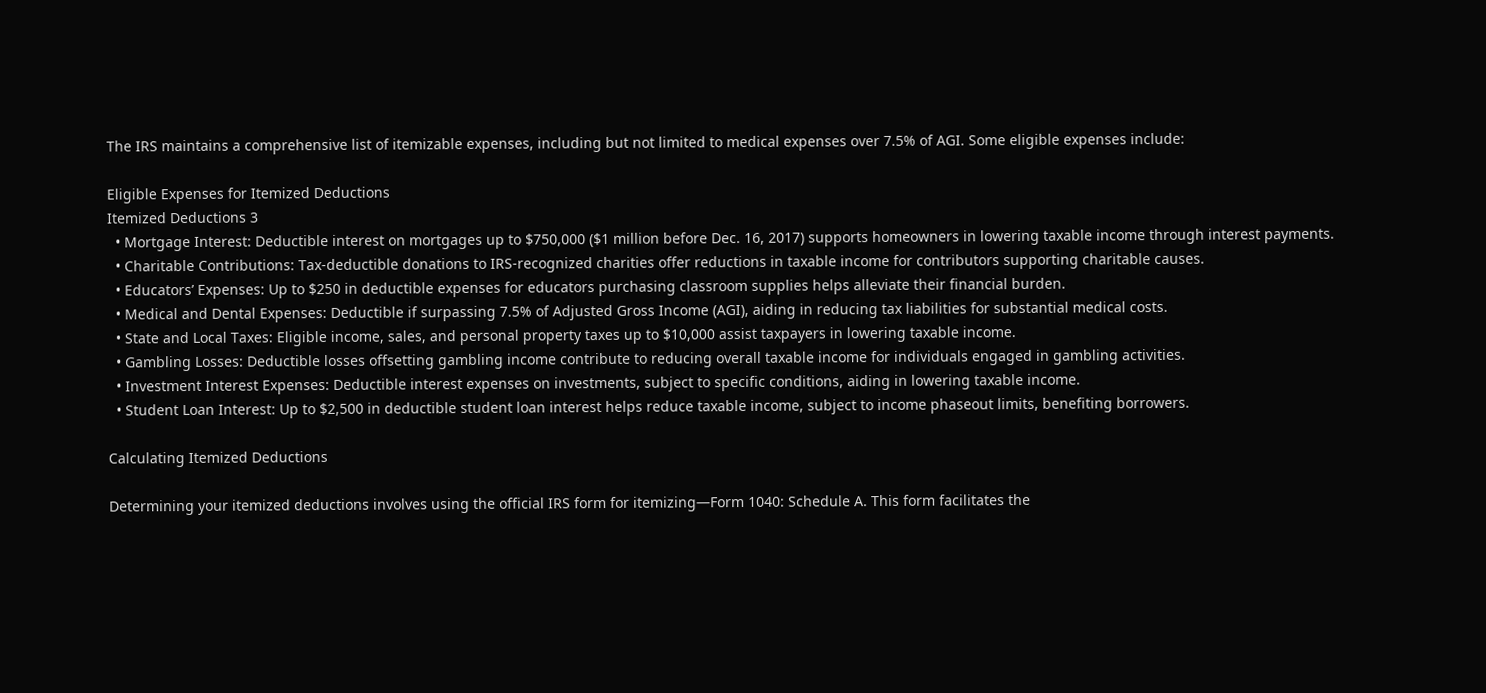The IRS maintains a comprehensive list of itemizable expenses, including but not limited to medical expenses over 7.5% of AGI. Some eligible expenses include:

Eligible Expenses for Itemized Deductions
Itemized Deductions 3
  • Mortgage Interest: Deductible interest on mortgages up to $750,000 ($1 million before Dec. 16, 2017) supports homeowners in lowering taxable income through interest payments.
  • Charitable Contributions: Tax-deductible donations to IRS-recognized charities offer reductions in taxable income for contributors supporting charitable causes.
  • Educators’ Expenses: Up to $250 in deductible expenses for educators purchasing classroom supplies helps alleviate their financial burden.
  • Medical and Dental Expenses: Deductible if surpassing 7.5% of Adjusted Gross Income (AGI), aiding in reducing tax liabilities for substantial medical costs.
  • State and Local Taxes: Eligible income, sales, and personal property taxes up to $10,000 assist taxpayers in lowering taxable income.
  • Gambling Losses: Deductible losses offsetting gambling income contribute to reducing overall taxable income for individuals engaged in gambling activities.
  • Investment Interest Expenses: Deductible interest expenses on investments, subject to specific conditions, aiding in lowering taxable income.
  • Student Loan Interest: Up to $2,500 in deductible student loan interest helps reduce taxable income, subject to income phaseout limits, benefiting borrowers.

Calculating Itemized Deductions

Determining your itemized deductions involves using the official IRS form for itemizing—Form 1040: Schedule A. This form facilitates the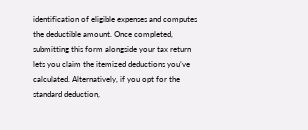identification of eligible expenses and computes the deductible amount. Once completed, submitting this form alongside your tax return lets you claim the itemized deductions you’ve calculated. Alternatively, if you opt for the standard deduction,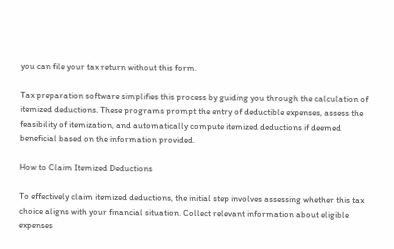you can file your tax return without this form.

Tax preparation software simplifies this process by guiding you through the calculation of itemized deductions. These programs prompt the entry of deductible expenses, assess the feasibility of itemization, and automatically compute itemized deductions if deemed beneficial based on the information provided.

How to Claim Itemized Deductions

To effectively claim itemized deductions, the initial step involves assessing whether this tax choice aligns with your financial situation. Collect relevant information about eligible expenses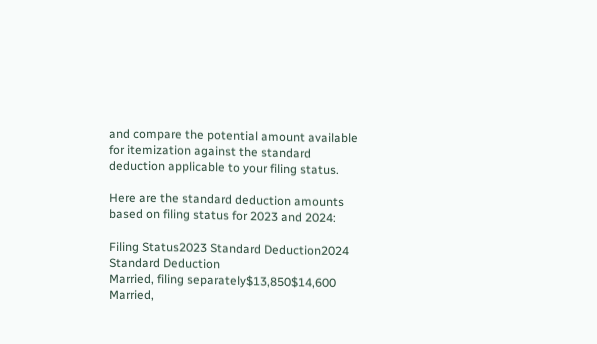and compare the potential amount available for itemization against the standard deduction applicable to your filing status.

Here are the standard deduction amounts based on filing status for 2023 and 2024:

Filing Status2023 Standard Deduction2024 Standard Deduction
Married, filing separately$13,850$14,600
Married,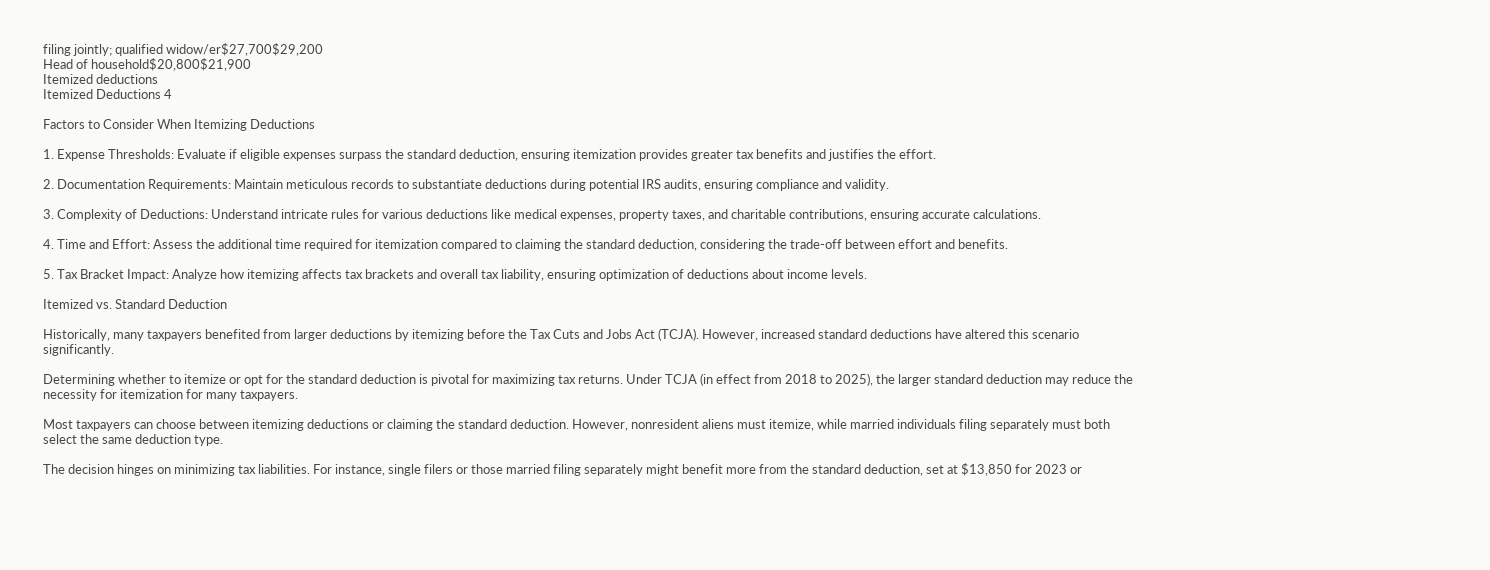filing jointly; qualified widow/er$27,700$29,200
Head of household$20,800$21,900
Itemized deductions
Itemized Deductions 4

Factors to Consider When Itemizing Deductions

1. Expense Thresholds: Evaluate if eligible expenses surpass the standard deduction, ensuring itemization provides greater tax benefits and justifies the effort.

2. Documentation Requirements: Maintain meticulous records to substantiate deductions during potential IRS audits, ensuring compliance and validity.

3. Complexity of Deductions: Understand intricate rules for various deductions like medical expenses, property taxes, and charitable contributions, ensuring accurate calculations.

4. Time and Effort: Assess the additional time required for itemization compared to claiming the standard deduction, considering the trade-off between effort and benefits.

5. Tax Bracket Impact: Analyze how itemizing affects tax brackets and overall tax liability, ensuring optimization of deductions about income levels.

Itemized vs. Standard Deduction

Historically, many taxpayers benefited from larger deductions by itemizing before the Tax Cuts and Jobs Act (TCJA). However, increased standard deductions have altered this scenario significantly.

Determining whether to itemize or opt for the standard deduction is pivotal for maximizing tax returns. Under TCJA (in effect from 2018 to 2025), the larger standard deduction may reduce the necessity for itemization for many taxpayers.

Most taxpayers can choose between itemizing deductions or claiming the standard deduction. However, nonresident aliens must itemize, while married individuals filing separately must both select the same deduction type.

The decision hinges on minimizing tax liabilities. For instance, single filers or those married filing separately might benefit more from the standard deduction, set at $13,850 for 2023 or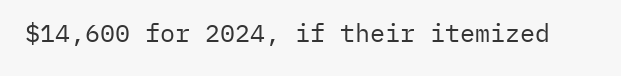$14,600 for 2024, if their itemized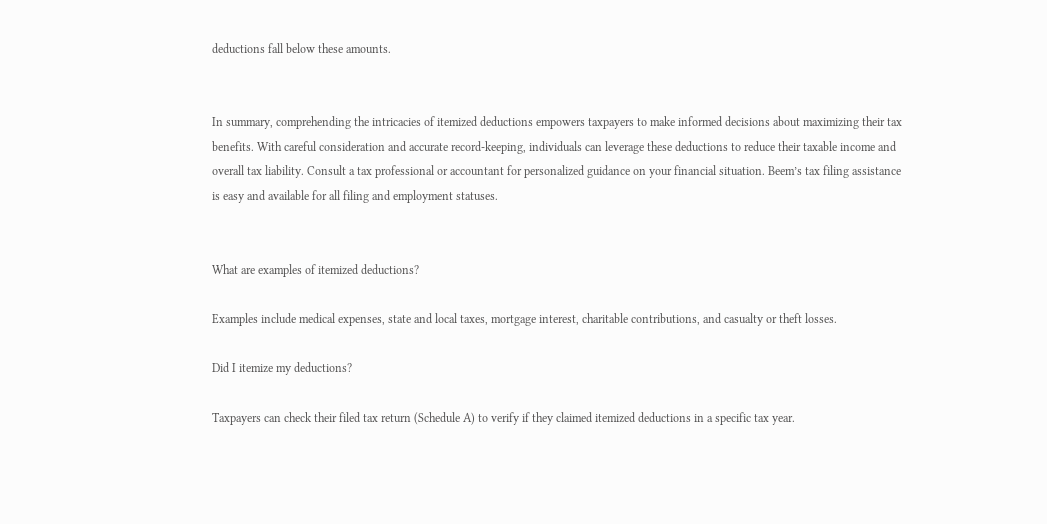deductions fall below these amounts.


In summary, comprehending the intricacies of itemized deductions empowers taxpayers to make informed decisions about maximizing their tax benefits. With careful consideration and accurate record-keeping, individuals can leverage these deductions to reduce their taxable income and overall tax liability. Consult a tax professional or accountant for personalized guidance on your financial situation. Beem’s tax filing assistance is easy and available for all filing and employment statuses.


What are examples of itemized deductions?

Examples include medical expenses, state and local taxes, mortgage interest, charitable contributions, and casualty or theft losses.

Did I itemize my deductions?

Taxpayers can check their filed tax return (Schedule A) to verify if they claimed itemized deductions in a specific tax year.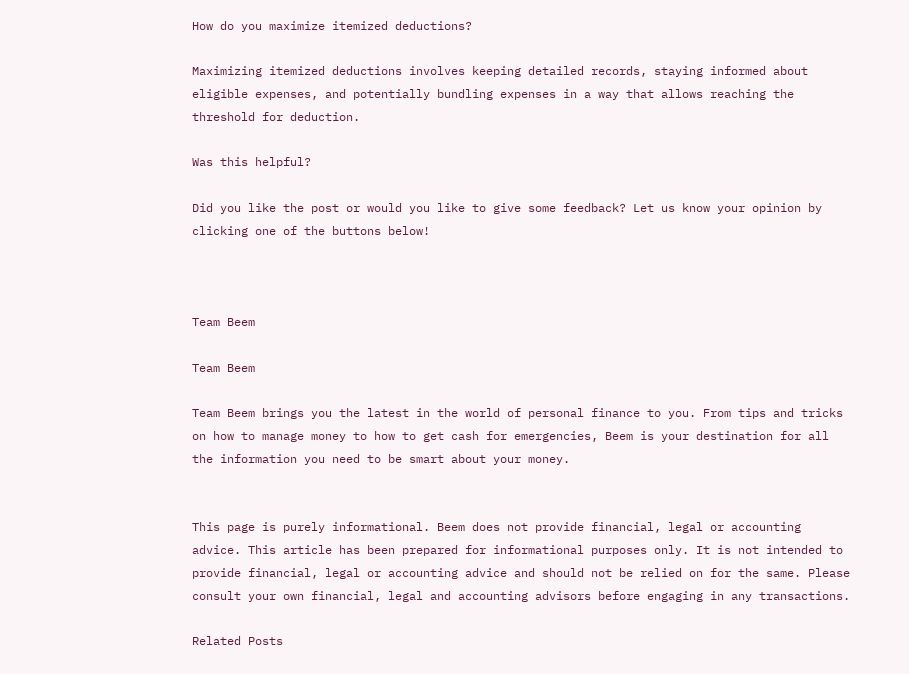How do you maximize itemized deductions?

Maximizing itemized deductions involves keeping detailed records, staying informed about eligible expenses, and potentially bundling expenses in a way that allows reaching the threshold for deduction.

Was this helpful?

Did you like the post or would you like to give some feedback? Let us know your opinion by clicking one of the buttons below!



Team Beem

Team Beem

Team Beem brings you the latest in the world of personal finance to you. From tips and tricks on how to manage money to how to get cash for emergencies, Beem is your destination for all the information you need to be smart about your money.


This page is purely informational. Beem does not provide financial, legal or accounting advice. This article has been prepared for informational purposes only. It is not intended to provide financial, legal or accounting advice and should not be relied on for the same. Please consult your own financial, legal and accounting advisors before engaging in any transactions.

Related Posts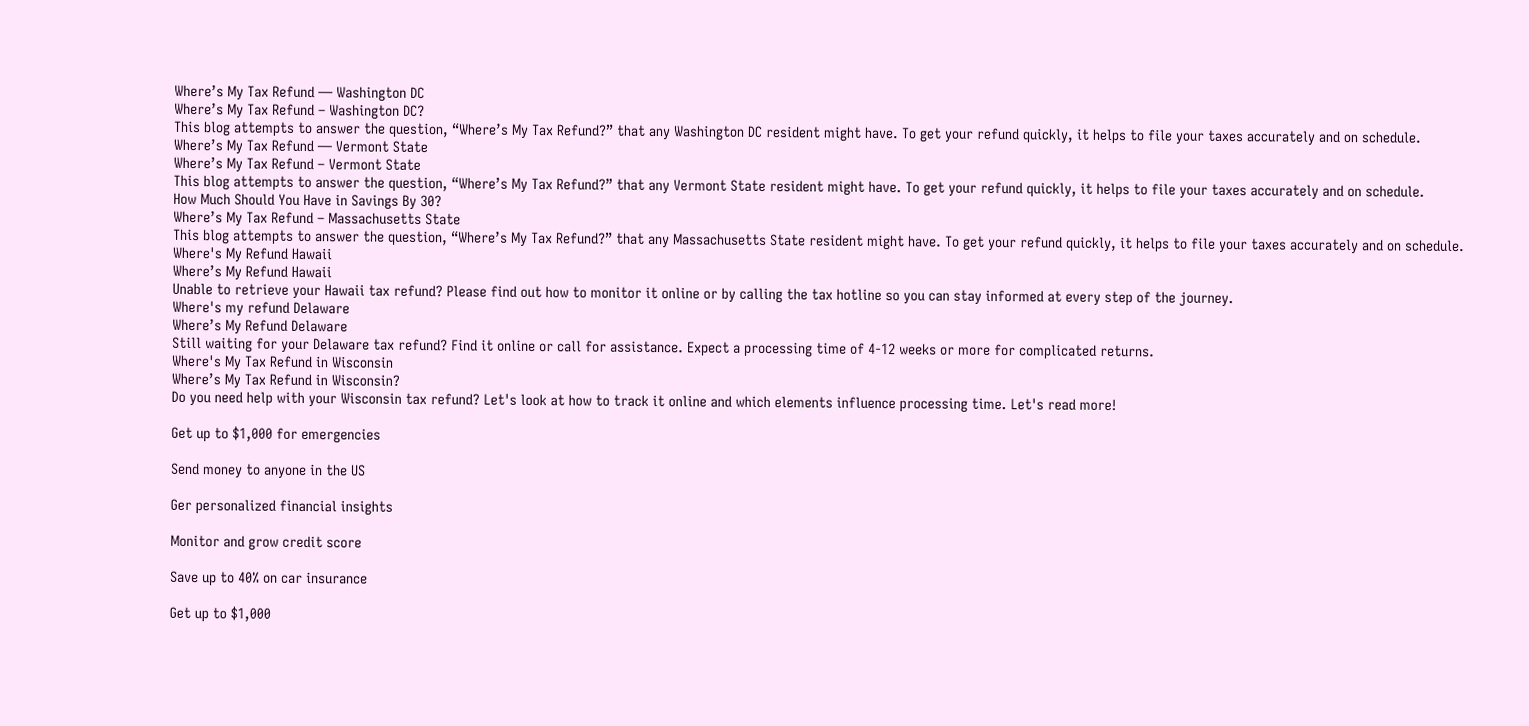Where’s My Tax Refund — Washington DC
Where’s My Tax Refund – Washington DC?
This blog attempts to answer the question, “Where’s My Tax Refund?” that any Washington DC resident might have. To get your refund quickly, it helps to file your taxes accurately and on schedule.
Where’s My Tax Refund — Vermont State
Where’s My Tax Refund – Vermont State
This blog attempts to answer the question, “Where’s My Tax Refund?” that any Vermont State resident might have. To get your refund quickly, it helps to file your taxes accurately and on schedule.
How Much Should You Have in Savings By 30?
Where’s My Tax Refund – Massachusetts State
This blog attempts to answer the question, “Where’s My Tax Refund?” that any Massachusetts State resident might have. To get your refund quickly, it helps to file your taxes accurately and on schedule.
Where's My Refund Hawaii
Where’s My Refund Hawaii
Unable to retrieve your Hawaii tax refund? Please find out how to monitor it online or by calling the tax hotline so you can stay informed at every step of the journey.
Where's my refund Delaware
Where’s My Refund Delaware
Still waiting for your Delaware tax refund? Find it online or call for assistance. Expect a processing time of 4-12 weeks or more for complicated returns.
Where's My Tax Refund in Wisconsin
Where’s My Tax Refund in Wisconsin?
Do you need help with your Wisconsin tax refund? Let's look at how to track it online and which elements influence processing time. Let's read more!

Get up to $1,000 for emergencies

Send money to anyone in the US

Ger personalized financial insights

Monitor and grow credit score

Save up to 40% on car insurance

Get up to $1,000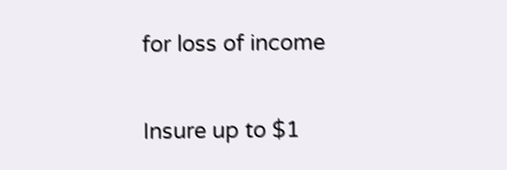for loss of income

Insure up to $1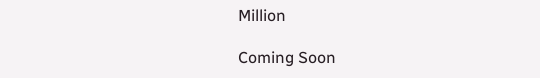Million

Coming Soon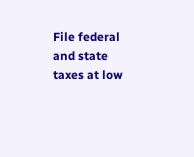File federal and state taxes at low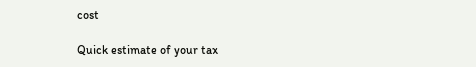cost

Quick estimate of your tax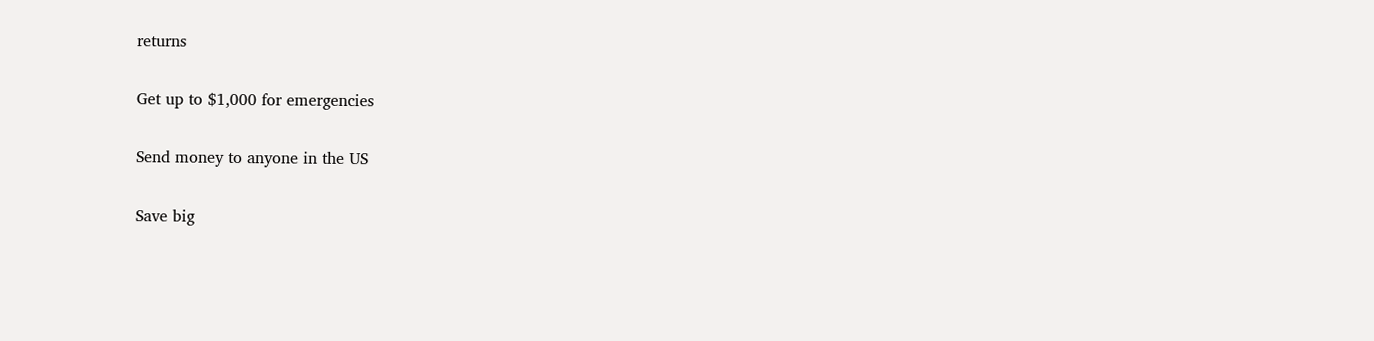returns

Get up to $1,000 for emergencies

Send money to anyone in the US

Save big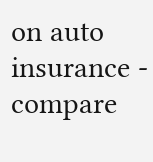on auto insurance - compare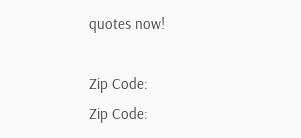quotes now!

Zip Code:
Zip Code: